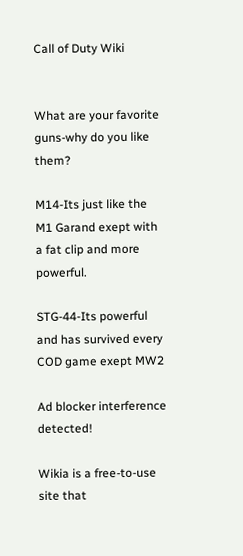Call of Duty Wiki


What are your favorite guns-why do you like them?

M14-Its just like the M1 Garand exept with a fat clip and more powerful.

STG-44-Its powerful and has survived every COD game exept MW2

Ad blocker interference detected!

Wikia is a free-to-use site that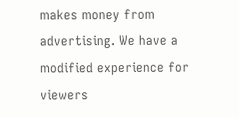makes money from advertising. We have a modified experience for viewers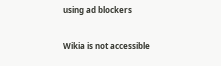using ad blockers

Wikia is not accessible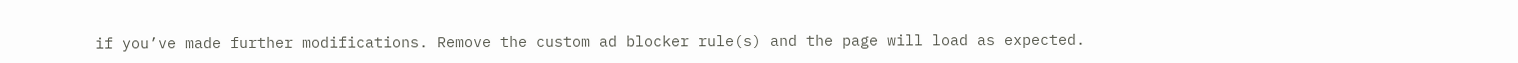if you’ve made further modifications. Remove the custom ad blocker rule(s) and the page will load as expected.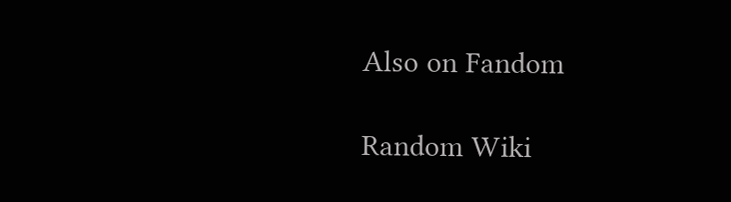Also on Fandom

Random Wiki